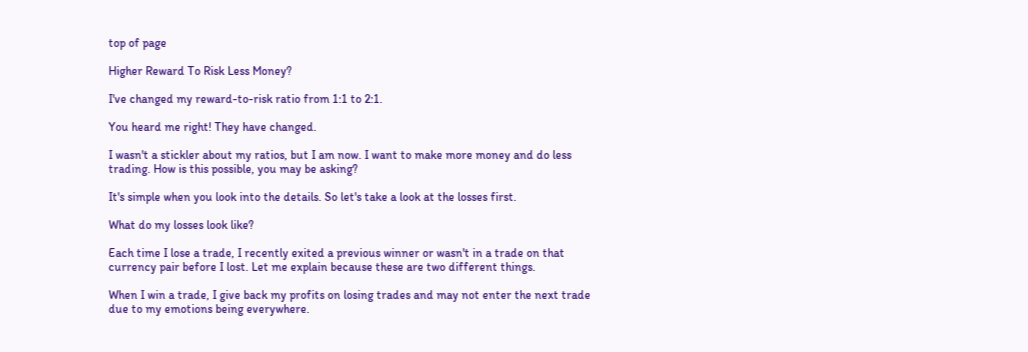top of page

Higher Reward To Risk Less Money?

I've changed my reward-to-risk ratio from 1:1 to 2:1.

You heard me right! They have changed.

I wasn't a stickler about my ratios, but I am now. I want to make more money and do less trading. How is this possible, you may be asking?

It's simple when you look into the details. So let's take a look at the losses first.

What do my losses look like?

Each time I lose a trade, I recently exited a previous winner or wasn't in a trade on that currency pair before I lost. Let me explain because these are two different things.

When I win a trade, I give back my profits on losing trades and may not enter the next trade due to my emotions being everywhere.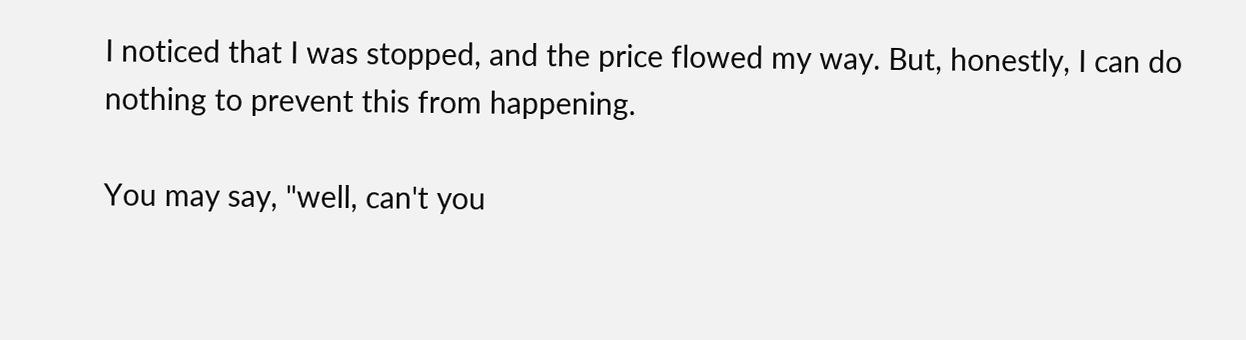I noticed that I was stopped, and the price flowed my way. But, honestly, I can do nothing to prevent this from happening.

You may say, "well, can't you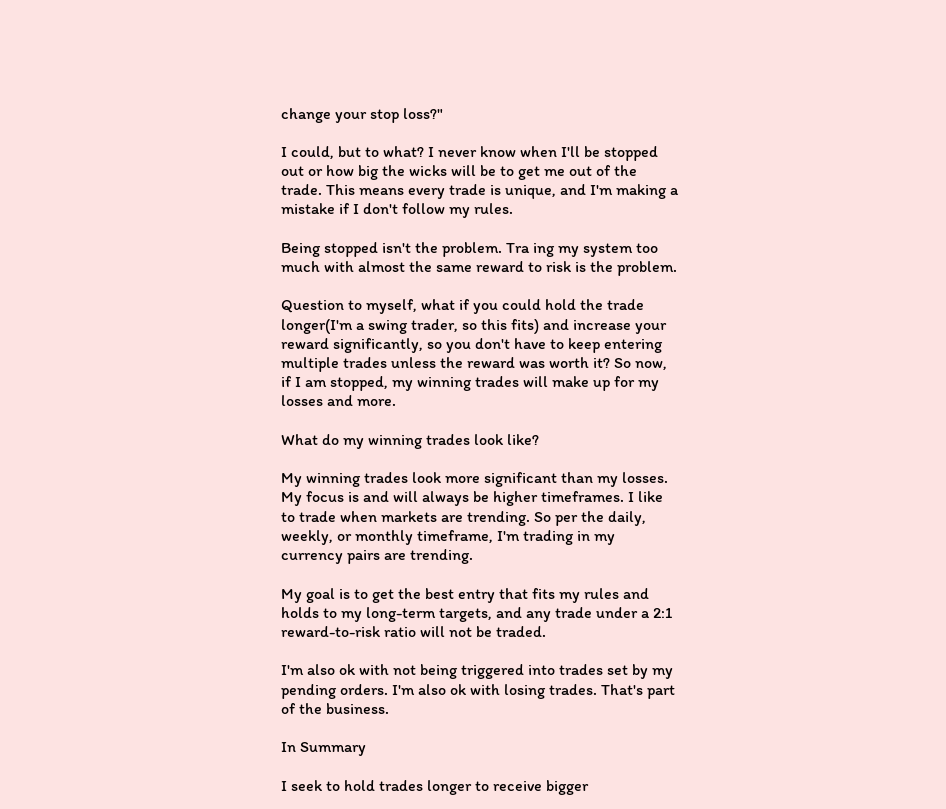change your stop loss?"

I could, but to what? I never know when I'll be stopped out or how big the wicks will be to get me out of the trade. This means every trade is unique, and I'm making a mistake if I don't follow my rules.

Being stopped isn't the problem. Tra ing my system too much with almost the same reward to risk is the problem.

Question to myself, what if you could hold the trade longer(I'm a swing trader, so this fits) and increase your reward significantly, so you don't have to keep entering multiple trades unless the reward was worth it? So now, if I am stopped, my winning trades will make up for my losses and more.

What do my winning trades look like?

My winning trades look more significant than my losses. My focus is and will always be higher timeframes. I like to trade when markets are trending. So per the daily, weekly, or monthly timeframe, I'm trading in my currency pairs are trending.

My goal is to get the best entry that fits my rules and holds to my long-term targets, and any trade under a 2:1 reward-to-risk ratio will not be traded.

I'm also ok with not being triggered into trades set by my pending orders. I'm also ok with losing trades. That's part of the business.

In Summary

I seek to hold trades longer to receive bigger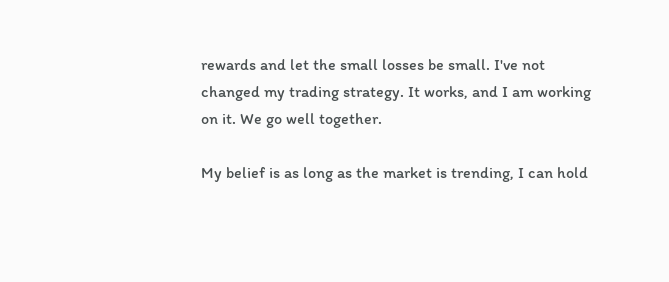rewards and let the small losses be small. I've not changed my trading strategy. It works, and I am working on it. We go well together.

My belief is as long as the market is trending, I can hold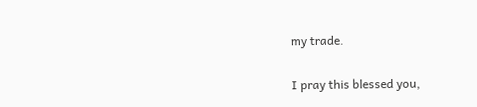my trade.

I pray this blessed you,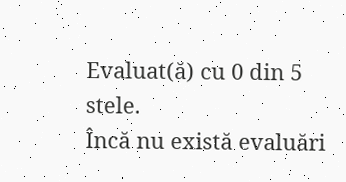Evaluat(ă) cu 0 din 5 stele.
Încă nu există evaluări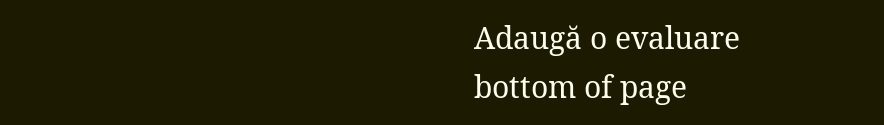Adaugă o evaluare
bottom of page